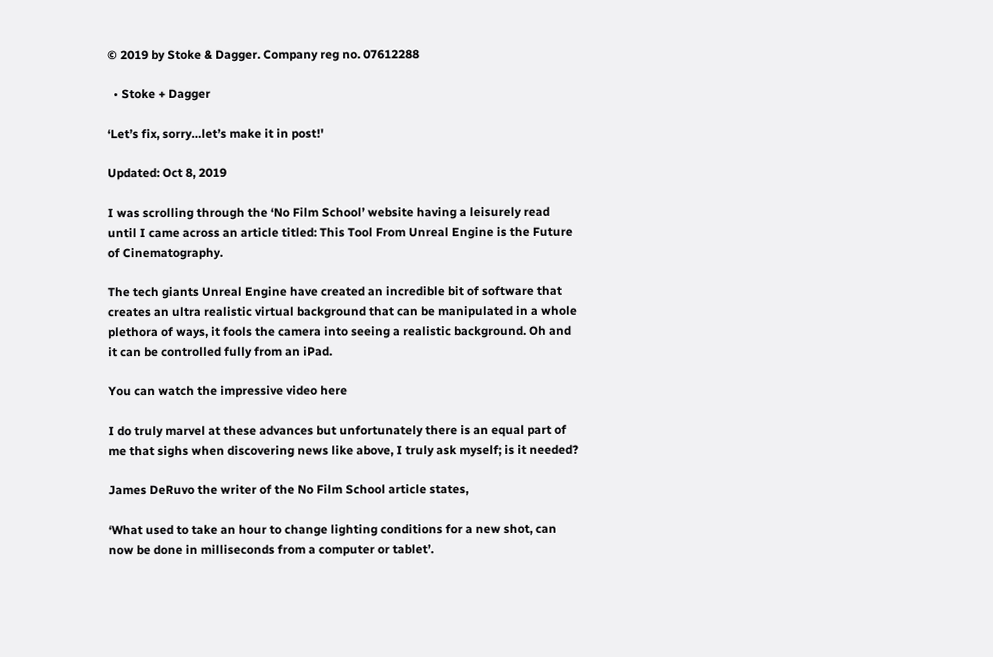© 2019 by Stoke & Dagger. Company reg no. 07612288

  • Stoke + Dagger

‘Let’s fix, sorry…let’s make it in post!'

Updated: Oct 8, 2019

I was scrolling through the ‘No Film School’ website having a leisurely read until I came across an article titled: This Tool From Unreal Engine is the Future of Cinematography.

The tech giants Unreal Engine have created an incredible bit of software that creates an ultra realistic virtual background that can be manipulated in a whole plethora of ways, it fools the camera into seeing a realistic background. Oh and it can be controlled fully from an iPad.

You can watch the impressive video here

I do truly marvel at these advances but unfortunately there is an equal part of me that sighs when discovering news like above, I truly ask myself; is it needed?

James DeRuvo the writer of the No Film School article states,

‘What used to take an hour to change lighting conditions for a new shot, can now be done in milliseconds from a computer or tablet’.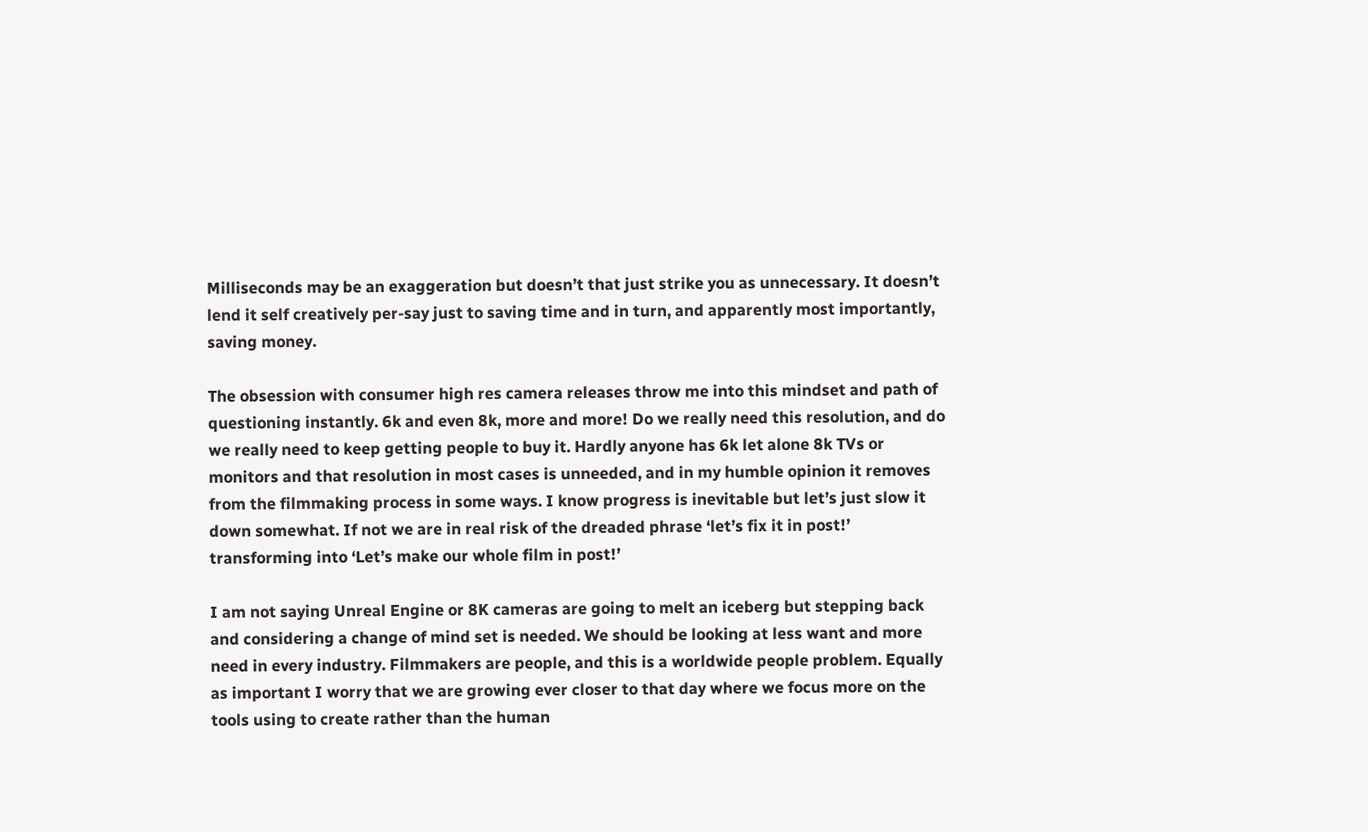Milliseconds may be an exaggeration but doesn’t that just strike you as unnecessary. It doesn’t lend it self creatively per-say just to saving time and in turn, and apparently most importantly, saving money.

The obsession with consumer high res camera releases throw me into this mindset and path of questioning instantly. 6k and even 8k, more and more! Do we really need this resolution, and do we really need to keep getting people to buy it. Hardly anyone has 6k let alone 8k TVs or monitors and that resolution in most cases is unneeded, and in my humble opinion it removes from the filmmaking process in some ways. I know progress is inevitable but let’s just slow it down somewhat. If not we are in real risk of the dreaded phrase ‘let’s fix it in post!’ transforming into ‘Let’s make our whole film in post!’

I am not saying Unreal Engine or 8K cameras are going to melt an iceberg but stepping back and considering a change of mind set is needed. We should be looking at less want and more need in every industry. Filmmakers are people, and this is a worldwide people problem. Equally as important I worry that we are growing ever closer to that day where we focus more on the tools using to create rather than the human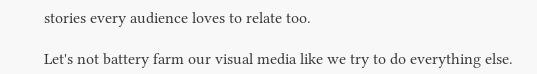stories every audience loves to relate too.

Let's not battery farm our visual media like we try to do everything else.